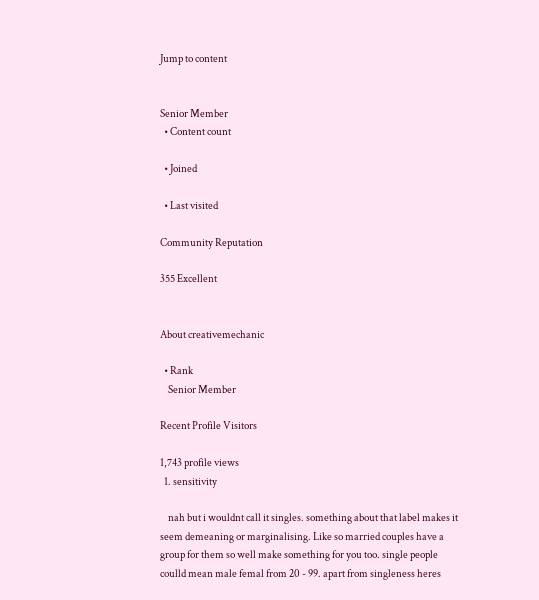Jump to content


Senior Member
  • Content count

  • Joined

  • Last visited

Community Reputation

355 Excellent


About creativemechanic

  • Rank
    Senior Member

Recent Profile Visitors

1,743 profile views
  1. sensitivity

    nah but i wouldnt call it singles. something about that label makes it seem demeaning or marginalising. Like so married couples have a group for them so well make something for you too. single people coulld mean male femal from 20 - 99. apart from singleness heres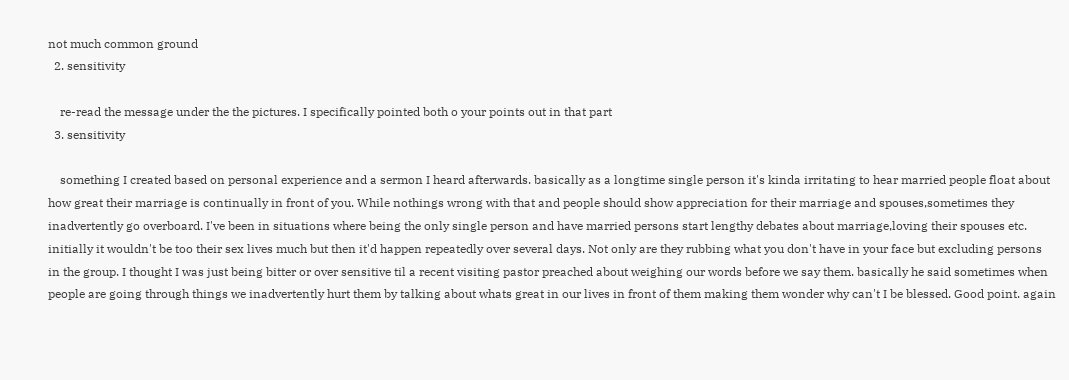not much common ground
  2. sensitivity

    re-read the message under the the pictures. I specifically pointed both o your points out in that part
  3. sensitivity

    something I created based on personal experience and a sermon I heard afterwards. basically as a longtime single person it's kinda irritating to hear married people float about how great their marriage is continually in front of you. While nothings wrong with that and people should show appreciation for their marriage and spouses,sometimes they inadvertently go overboard. I've been in situations where being the only single person and have married persons start lengthy debates about marriage,loving their spouses etc. initially it wouldn't be too their sex lives much but then it'd happen repeatedly over several days. Not only are they rubbing what you don't have in your face but excluding persons in the group. I thought I was just being bitter or over sensitive til a recent visiting pastor preached about weighing our words before we say them. basically he said sometimes when people are going through things we inadvertently hurt them by talking about whats great in our lives in front of them making them wonder why can't I be blessed. Good point. again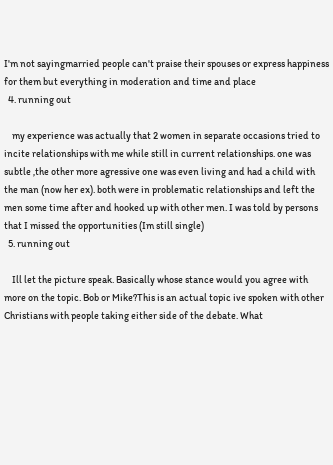I'm not sayingmarried people can't praise their spouses or express happiness for them but everything in moderation and time and place
  4. running out

    my experience was actually that 2 women in separate occasions tried to incite relationships with me while still in current relationships. one was subtle ,the other more agressive one was even living and had a child with the man (now her ex). both were in problematic relationships and left the men some time after and hooked up with other men. I was told by persons that I missed the opportunities (Im still single)
  5. running out

    Ill let the picture speak. Basically whose stance would you agree with more on the topic. Bob or Mike?This is an actual topic ive spoken with other Christians with people taking either side of the debate. What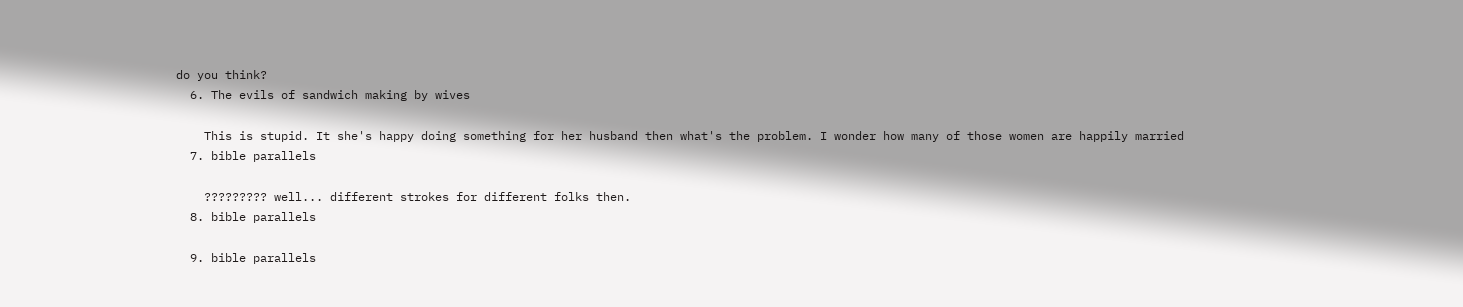do you think?
  6. The evils of sandwich making by wives

    This is stupid. It she's happy doing something for her husband then what's the problem. I wonder how many of those women are happily married
  7. bible parallels

    ????????? well... different strokes for different folks then.
  8. bible parallels

  9. bible parallels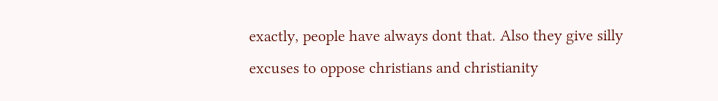exactly, people have always dont that. Also they give silly excuses to oppose christians and christianity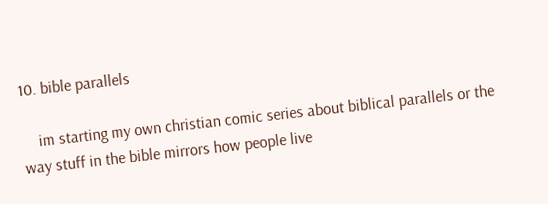10. bible parallels

    im starting my own christian comic series about biblical parallels or the way stuff in the bible mirrors how people live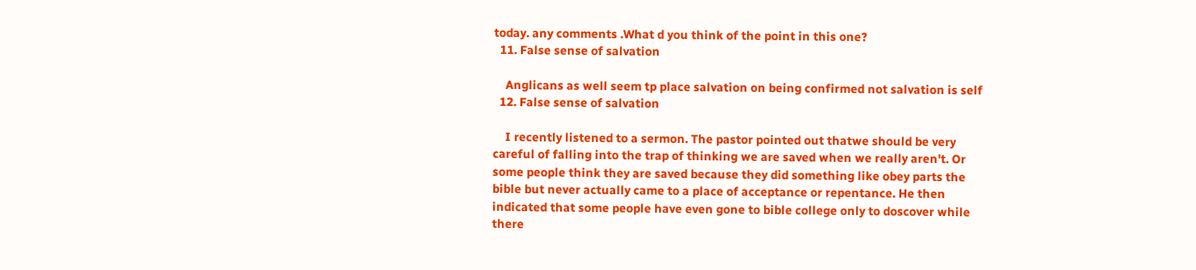today. any comments .What d you think of the point in this one?
  11. False sense of salvation

    Anglicans as well seem tp place salvation on being confirmed not salvation is self
  12. False sense of salvation

    I recently listened to a sermon. The pastor pointed out thatwe should be very careful of falling into the trap of thinking we are saved when we really aren't. Or some people think they are saved because they did something like obey parts the bible but never actually came to a place of acceptance or repentance. He then indicated that some people have even gone to bible college only to doscover while there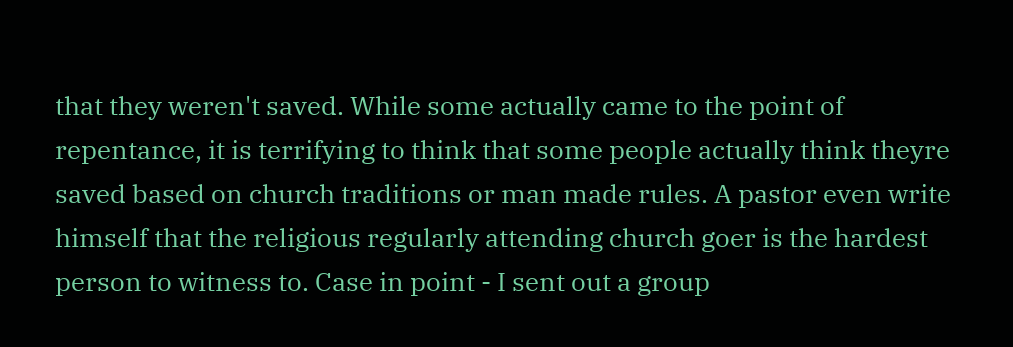that they weren't saved. While some actually came to the point of repentance, it is terrifying to think that some people actually think theyre saved based on church traditions or man made rules. A pastor even write himself that the religious regularly attending church goer is the hardest person to witness to. Case in point - I sent out a group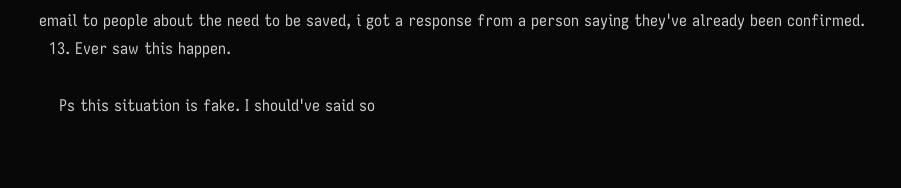email to people about the need to be saved, i got a response from a person saying they've already been confirmed.
  13. Ever saw this happen.

    Ps this situation is fake. I should've said so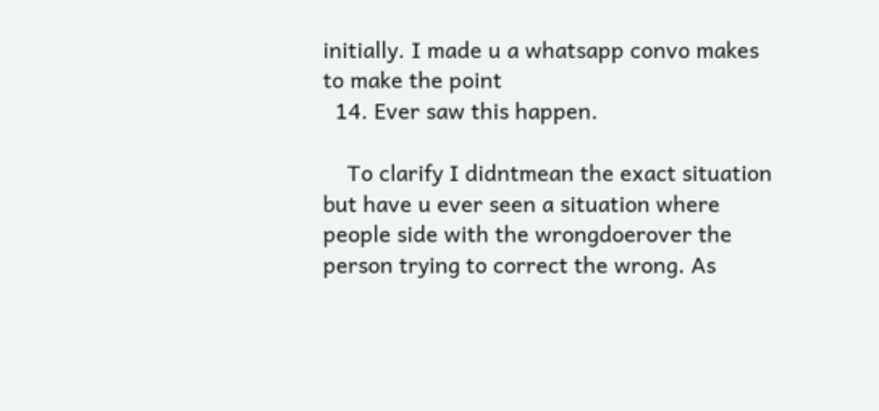initially. I made u a whatsapp convo makes to make the point
  14. Ever saw this happen.

    To clarify I didntmean the exact situation but have u ever seen a situation where people side with the wrongdoerover the person trying to correct the wrong. As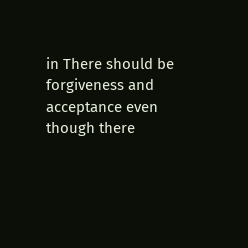in There should be forgiveness and acceptance even though there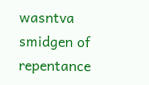wasntva smidgen of repentance